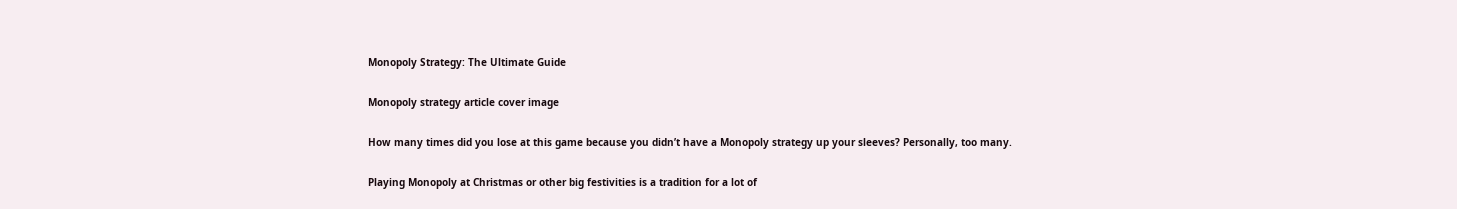Monopoly Strategy: The Ultimate Guide

Monopoly strategy article cover image

How many times did you lose at this game because you didn’t have a Monopoly strategy up your sleeves? Personally, too many.

Playing Monopoly at Christmas or other big festivities is a tradition for a lot of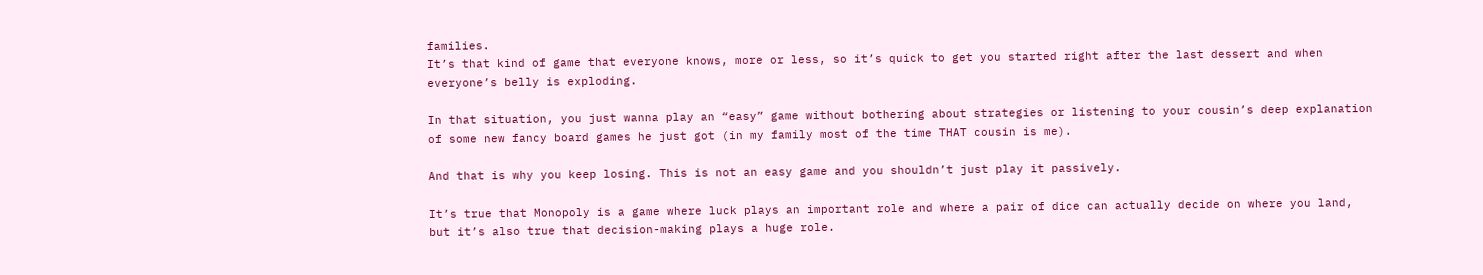families.
It’s that kind of game that everyone knows, more or less, so it’s quick to get you started right after the last dessert and when everyone’s belly is exploding.

In that situation, you just wanna play an “easy” game without bothering about strategies or listening to your cousin’s deep explanation of some new fancy board games he just got (in my family most of the time THAT cousin is me).

And that is why you keep losing. This is not an easy game and you shouldn’t just play it passively.

It’s true that Monopoly is a game where luck plays an important role and where a pair of dice can actually decide on where you land, but it’s also true that decision-making plays a huge role.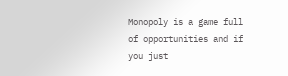Monopoly is a game full of opportunities and if you just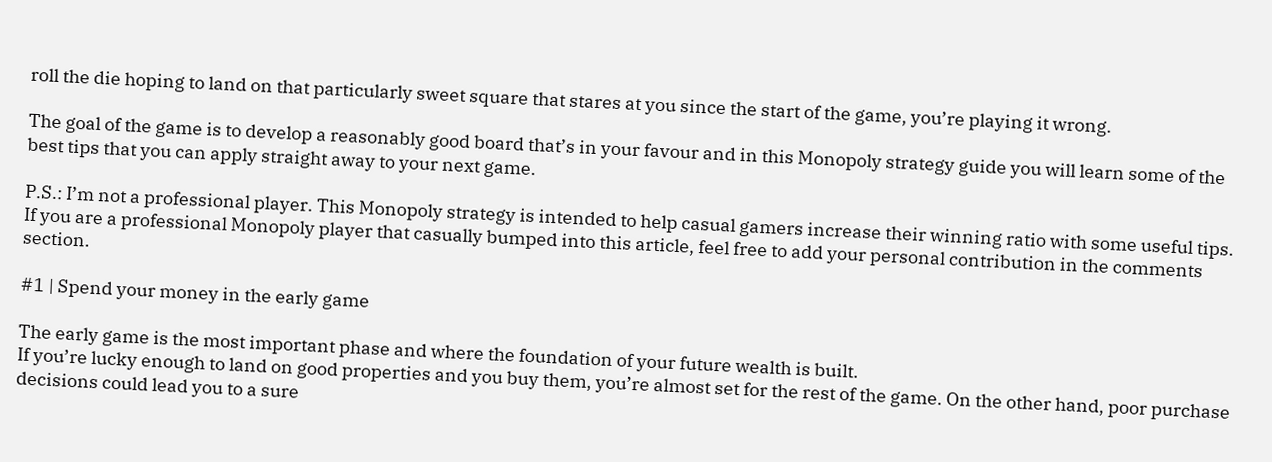roll the die hoping to land on that particularly sweet square that stares at you since the start of the game, you’re playing it wrong.

The goal of the game is to develop a reasonably good board that’s in your favour and in this Monopoly strategy guide you will learn some of the best tips that you can apply straight away to your next game.

P.S.: I’m not a professional player. This Monopoly strategy is intended to help casual gamers increase their winning ratio with some useful tips.
If you are a professional Monopoly player that casually bumped into this article, feel free to add your personal contribution in the comments section.

#1 | Spend your money in the early game

The early game is the most important phase and where the foundation of your future wealth is built.
If you’re lucky enough to land on good properties and you buy them, you’re almost set for the rest of the game. On the other hand, poor purchase decisions could lead you to a sure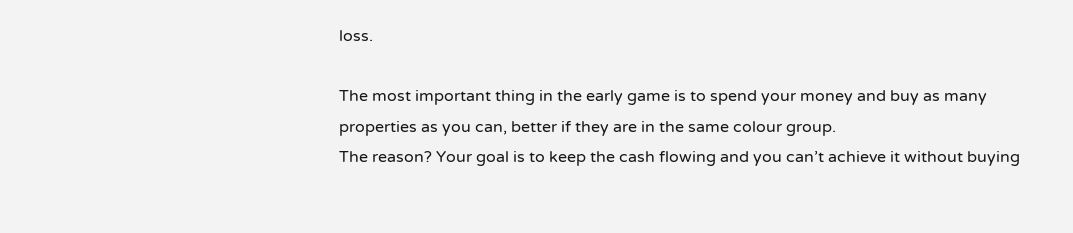loss.

The most important thing in the early game is to spend your money and buy as many properties as you can, better if they are in the same colour group.
The reason? Your goal is to keep the cash flowing and you can’t achieve it without buying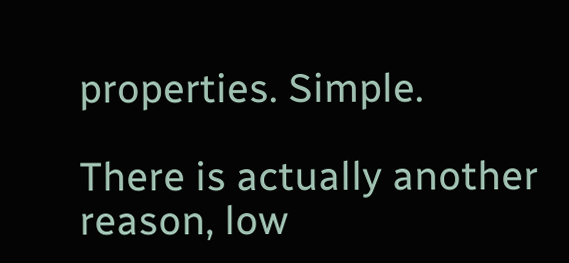properties. Simple.

There is actually another reason, low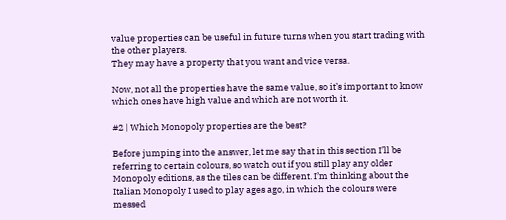value properties can be useful in future turns when you start trading with the other players.
They may have a property that you want and vice versa.

Now, not all the properties have the same value, so it’s important to know which ones have high value and which are not worth it.

#2 | Which Monopoly properties are the best?

Before jumping into the answer, let me say that in this section I’ll be referring to certain colours, so watch out if you still play any older Monopoly editions, as the tiles can be different. I’m thinking about the Italian Monopoly I used to play ages ago, in which the colours were messed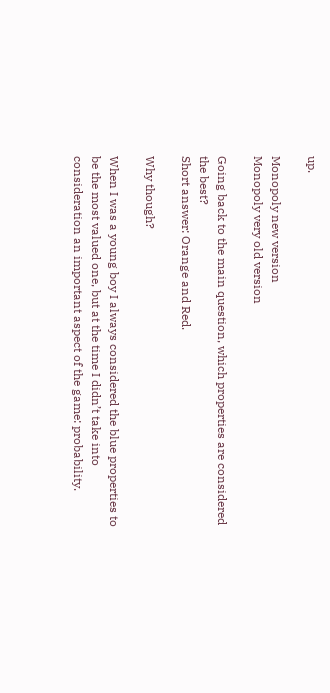up.

Monopoly new version
Monopoly very old version

Going back to the main question, which properties are considered the best?
Short answer: Orange and Red.

Why though?

When I was a young boy I always considered the blue properties to be the most valued one, but at the time I didn’t take into consideration an important aspect of the game: probability.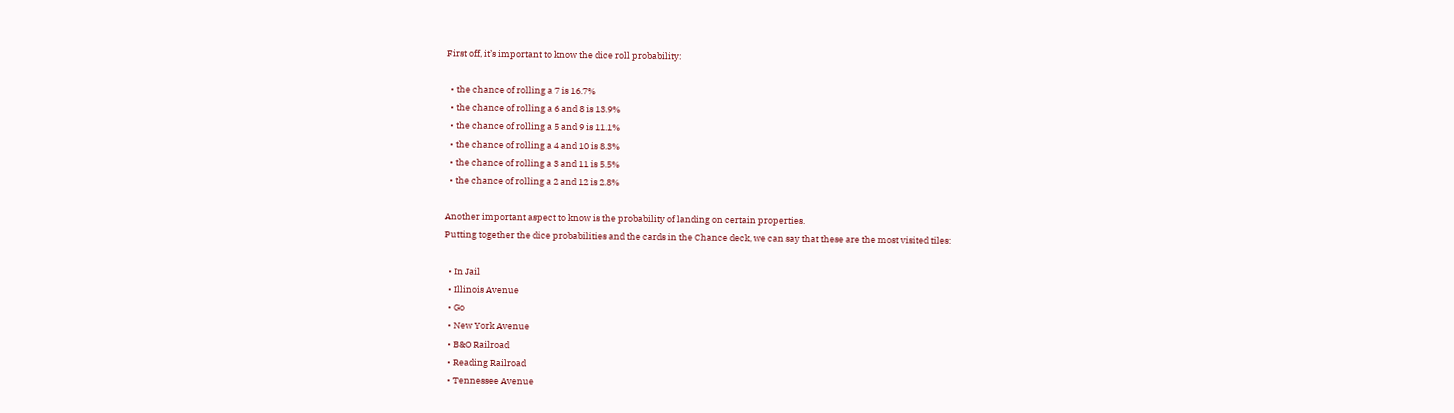First off, it’s important to know the dice roll probability:

  • the chance of rolling a 7 is 16.7%
  • the chance of rolling a 6 and 8 is 13.9%
  • the chance of rolling a 5 and 9 is 11.1%
  • the chance of rolling a 4 and 10 is 8.3%
  • the chance of rolling a 3 and 11 is 5.5%
  • the chance of rolling a 2 and 12 is 2.8%

Another important aspect to know is the probability of landing on certain properties.
Putting together the dice probabilities and the cards in the Chance deck, we can say that these are the most visited tiles:

  • In Jail
  • Illinois Avenue
  • Go
  • New York Avenue
  • B&O Railroad
  • Reading Railroad
  • Tennessee Avenue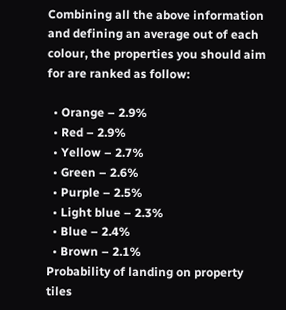Combining all the above information and defining an average out of each colour, the properties you should aim for are ranked as follow:

  • Orange – 2.9%
  • Red – 2.9%
  • Yellow – 2.7%
  • Green – 2.6%
  • Purple – 2.5%
  • Light blue – 2.3%
  • Blue – 2.4%
  • Brown – 2.1%
Probability of landing on property tiles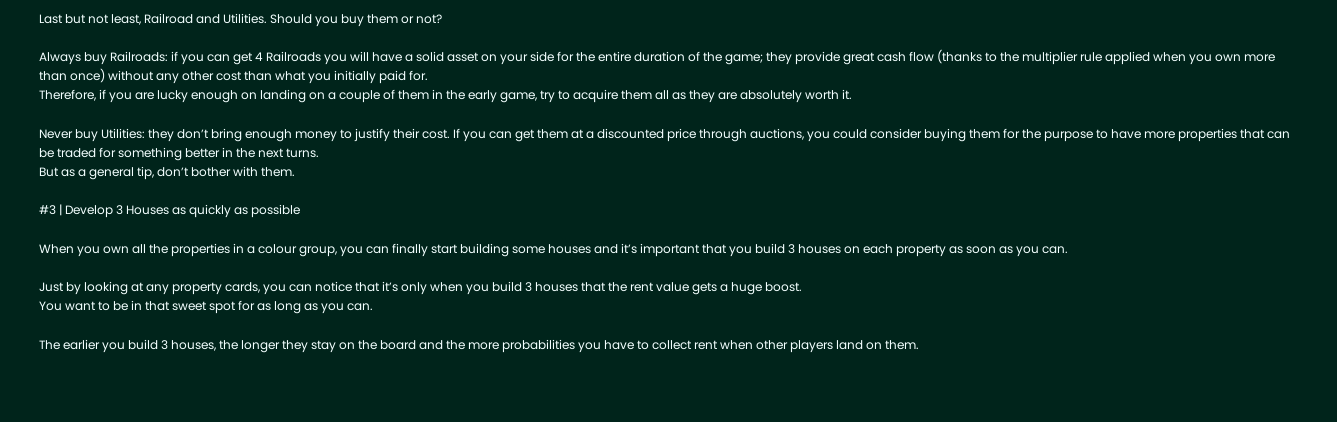Last but not least, Railroad and Utilities. Should you buy them or not?

Always buy Railroads: if you can get 4 Railroads you will have a solid asset on your side for the entire duration of the game; they provide great cash flow (thanks to the multiplier rule applied when you own more than once) without any other cost than what you initially paid for.
Therefore, if you are lucky enough on landing on a couple of them in the early game, try to acquire them all as they are absolutely worth it.

Never buy Utilities: they don’t bring enough money to justify their cost. If you can get them at a discounted price through auctions, you could consider buying them for the purpose to have more properties that can be traded for something better in the next turns.
But as a general tip, don’t bother with them.

#3 | Develop 3 Houses as quickly as possible

When you own all the properties in a colour group, you can finally start building some houses and it’s important that you build 3 houses on each property as soon as you can.

Just by looking at any property cards, you can notice that it’s only when you build 3 houses that the rent value gets a huge boost.
You want to be in that sweet spot for as long as you can.

The earlier you build 3 houses, the longer they stay on the board and the more probabilities you have to collect rent when other players land on them.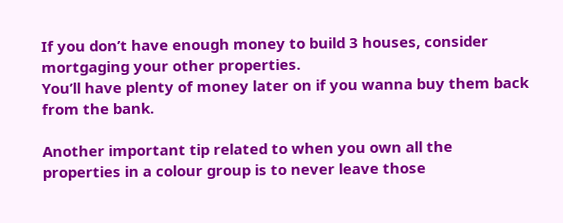If you don’t have enough money to build 3 houses, consider mortgaging your other properties.
You’ll have plenty of money later on if you wanna buy them back from the bank.

Another important tip related to when you own all the properties in a colour group is to never leave those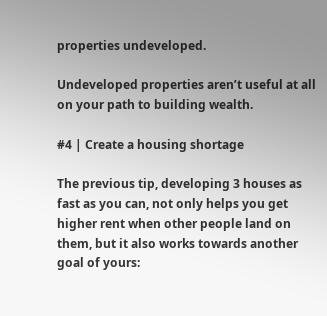properties undeveloped.

Undeveloped properties aren’t useful at all on your path to building wealth.

#4 | Create a housing shortage

The previous tip, developing 3 houses as fast as you can, not only helps you get higher rent when other people land on them, but it also works towards another goal of yours: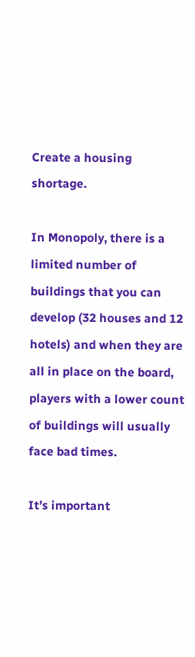Create a housing shortage.

In Monopoly, there is a limited number of buildings that you can develop (32 houses and 12 hotels) and when they are all in place on the board, players with a lower count of buildings will usually face bad times.

It’s important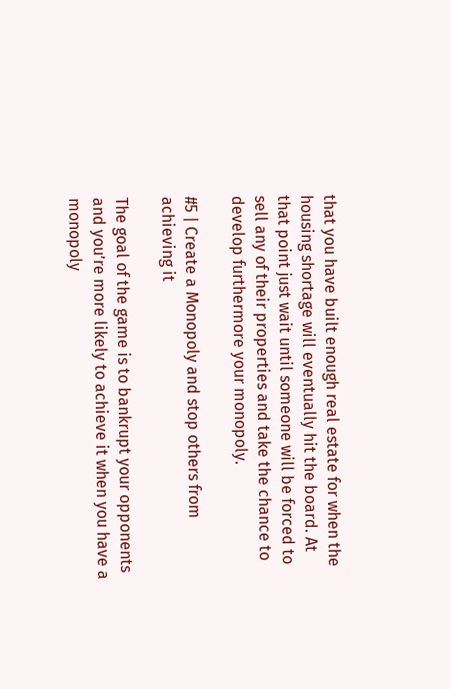that you have built enough real estate for when the housing shortage will eventually hit the board. At that point just wait until someone will be forced to sell any of their properties and take the chance to develop furthermore your monopoly.

#5 | Create a Monopoly and stop others from achieving it

The goal of the game is to bankrupt your opponents and you’re more likely to achieve it when you have a monopoly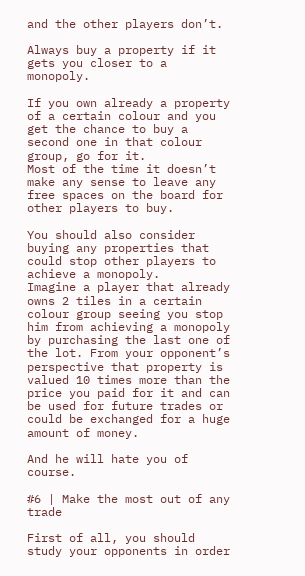and the other players don’t.

Always buy a property if it gets you closer to a monopoly.

If you own already a property of a certain colour and you get the chance to buy a second one in that colour group, go for it.
Most of the time it doesn’t make any sense to leave any free spaces on the board for other players to buy.

You should also consider buying any properties that could stop other players to achieve a monopoly.
Imagine a player that already owns 2 tiles in a certain colour group seeing you stop him from achieving a monopoly by purchasing the last one of the lot. From your opponent’s perspective that property is valued 10 times more than the price you paid for it and can be used for future trades or could be exchanged for a huge amount of money.

And he will hate you of course.

#6 | Make the most out of any trade

First of all, you should study your opponents in order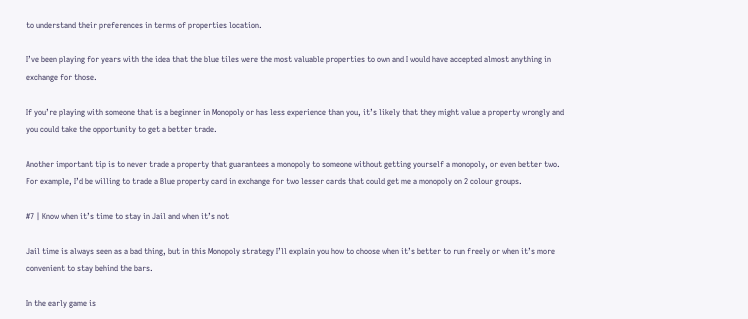to understand their preferences in terms of properties location.

I’ve been playing for years with the idea that the blue tiles were the most valuable properties to own and I would have accepted almost anything in exchange for those.

If you’re playing with someone that is a beginner in Monopoly or has less experience than you, it’s likely that they might value a property wrongly and you could take the opportunity to get a better trade.

Another important tip is to never trade a property that guarantees a monopoly to someone without getting yourself a monopoly, or even better two.
For example, I’d be willing to trade a Blue property card in exchange for two lesser cards that could get me a monopoly on 2 colour groups.

#7 | Know when it’s time to stay in Jail and when it’s not

Jail time is always seen as a bad thing, but in this Monopoly strategy I’ll explain you how to choose when it’s better to run freely or when it’s more convenient to stay behind the bars.

In the early game is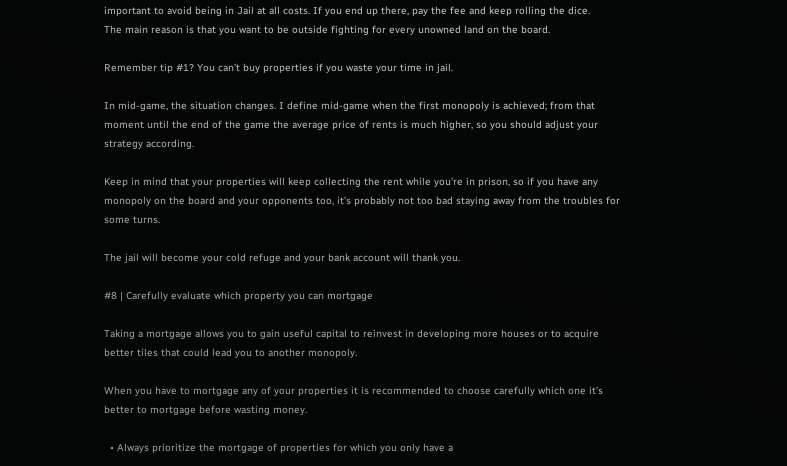important to avoid being in Jail at all costs. If you end up there, pay the fee and keep rolling the dice.
The main reason is that you want to be outside fighting for every unowned land on the board.

Remember tip #1? You can’t buy properties if you waste your time in jail.

In mid-game, the situation changes. I define mid-game when the first monopoly is achieved; from that moment until the end of the game the average price of rents is much higher, so you should adjust your strategy according.

Keep in mind that your properties will keep collecting the rent while you’re in prison, so if you have any monopoly on the board and your opponents too, it’s probably not too bad staying away from the troubles for some turns.

The jail will become your cold refuge and your bank account will thank you.

#8 | Carefully evaluate which property you can mortgage

Taking a mortgage allows you to gain useful capital to reinvest in developing more houses or to acquire better tiles that could lead you to another monopoly.

When you have to mortgage any of your properties it is recommended to choose carefully which one it’s better to mortgage before wasting money.

  • Always prioritize the mortgage of properties for which you only have a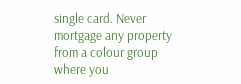single card. Never mortgage any property from a colour group where you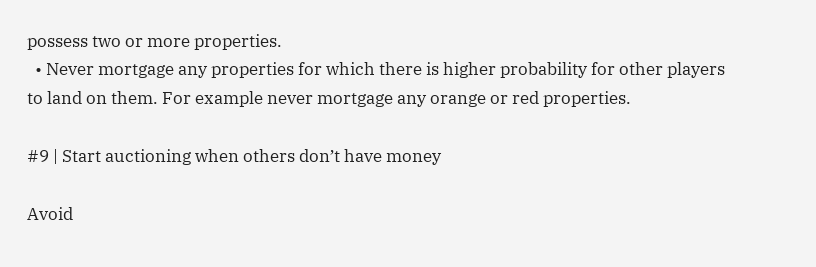possess two or more properties.
  • Never mortgage any properties for which there is higher probability for other players to land on them. For example never mortgage any orange or red properties.

#9 | Start auctioning when others don’t have money

Avoid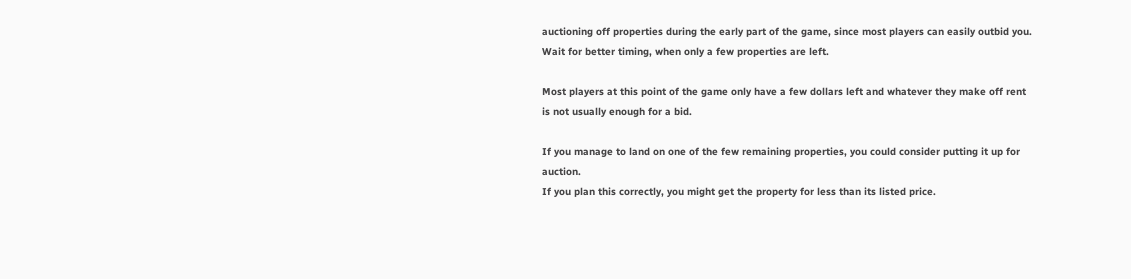auctioning off properties during the early part of the game, since most players can easily outbid you.
Wait for better timing, when only a few properties are left.

Most players at this point of the game only have a few dollars left and whatever they make off rent is not usually enough for a bid.

If you manage to land on one of the few remaining properties, you could consider putting it up for auction.
If you plan this correctly, you might get the property for less than its listed price.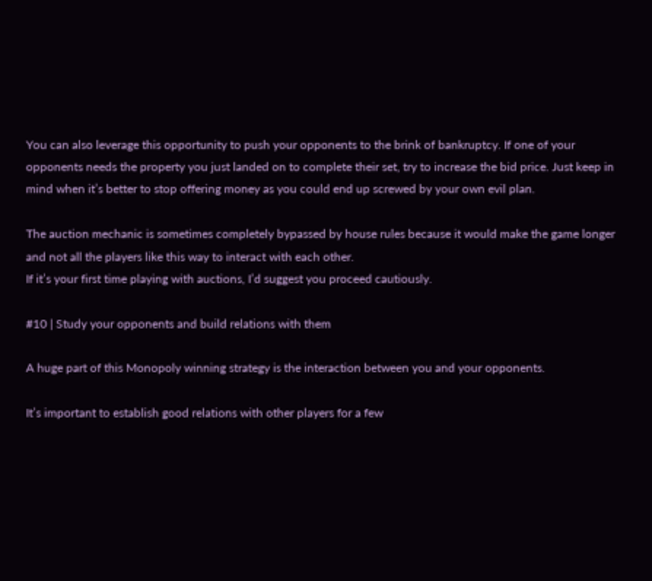You can also leverage this opportunity to push your opponents to the brink of bankruptcy. If one of your opponents needs the property you just landed on to complete their set, try to increase the bid price. Just keep in mind when it’s better to stop offering money as you could end up screwed by your own evil plan.

The auction mechanic is sometimes completely bypassed by house rules because it would make the game longer and not all the players like this way to interact with each other.
If it’s your first time playing with auctions, I’d suggest you proceed cautiously.

#10 | Study your opponents and build relations with them

A huge part of this Monopoly winning strategy is the interaction between you and your opponents.

It’s important to establish good relations with other players for a few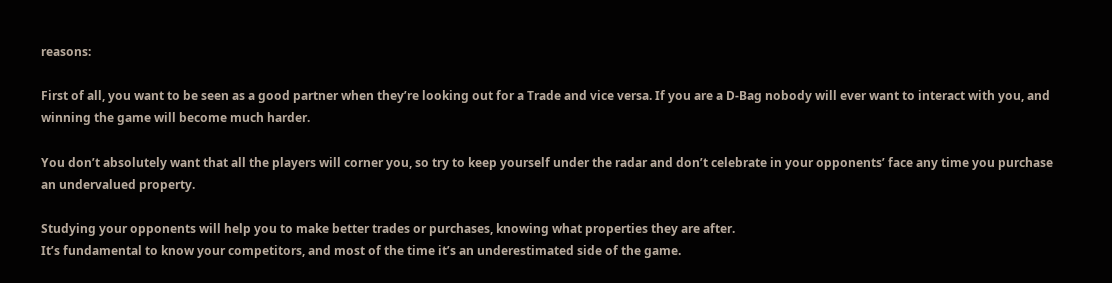reasons:

First of all, you want to be seen as a good partner when they’re looking out for a Trade and vice versa. If you are a D-Bag nobody will ever want to interact with you, and winning the game will become much harder.

You don’t absolutely want that all the players will corner you, so try to keep yourself under the radar and don’t celebrate in your opponents’ face any time you purchase an undervalued property.

Studying your opponents will help you to make better trades or purchases, knowing what properties they are after.
It’s fundamental to know your competitors, and most of the time it’s an underestimated side of the game.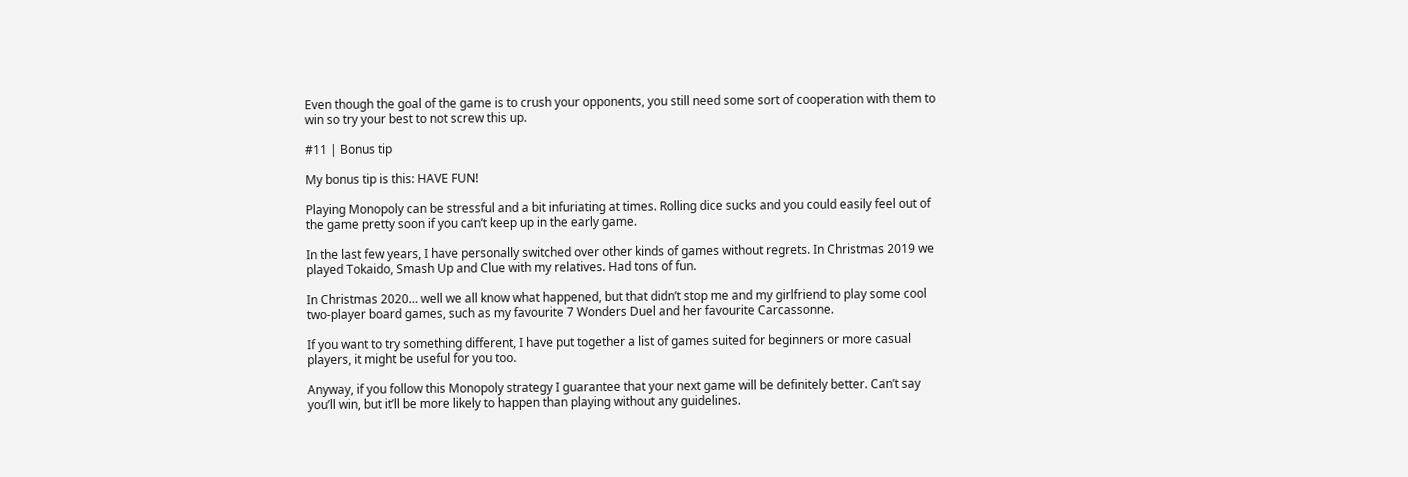Even though the goal of the game is to crush your opponents, you still need some sort of cooperation with them to win so try your best to not screw this up.

#11 | Bonus tip

My bonus tip is this: HAVE FUN!

Playing Monopoly can be stressful and a bit infuriating at times. Rolling dice sucks and you could easily feel out of the game pretty soon if you can’t keep up in the early game.

In the last few years, I have personally switched over other kinds of games without regrets. In Christmas 2019 we played Tokaido, Smash Up and Clue with my relatives. Had tons of fun.

In Christmas 2020… well we all know what happened, but that didn’t stop me and my girlfriend to play some cool two-player board games, such as my favourite 7 Wonders Duel and her favourite Carcassonne.

If you want to try something different, I have put together a list of games suited for beginners or more casual players, it might be useful for you too.

Anyway, if you follow this Monopoly strategy I guarantee that your next game will be definitely better. Can’t say you’ll win, but it’ll be more likely to happen than playing without any guidelines.